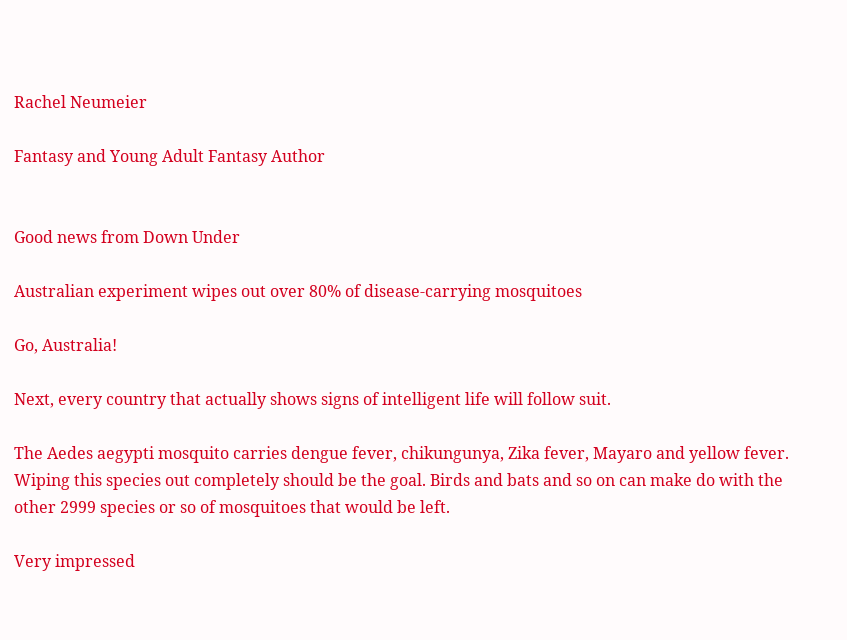Rachel Neumeier

Fantasy and Young Adult Fantasy Author


Good news from Down Under

Australian experiment wipes out over 80% of disease-carrying mosquitoes

Go, Australia!

Next, every country that actually shows signs of intelligent life will follow suit.

The Aedes aegypti mosquito carries dengue fever, chikungunya, Zika fever, Mayaro and yellow fever. Wiping this species out completely should be the goal. Birds and bats and so on can make do with the other 2999 species or so of mosquitoes that would be left.

Very impressed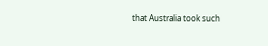that Australia took such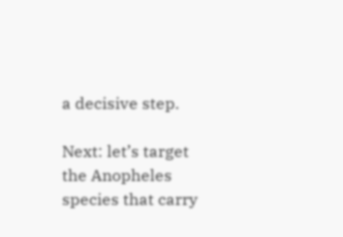a decisive step.

Next: let’s target the Anopheles species that carry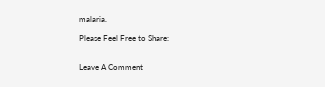malaria.

Please Feel Free to Share:


Leave A Comment